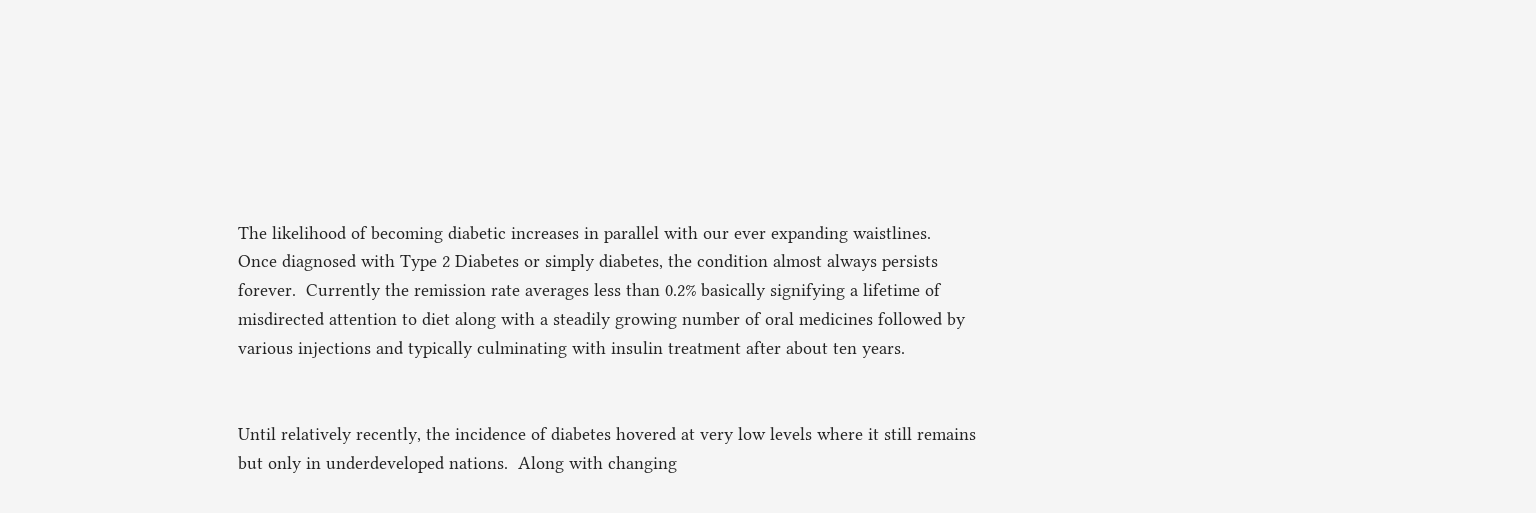The likelihood of becoming diabetic increases in parallel with our ever expanding waistlines.  Once diagnosed with Type 2 Diabetes or simply diabetes, the condition almost always persists forever.  Currently the remission rate averages less than 0.2% basically signifying a lifetime of misdirected attention to diet along with a steadily growing number of oral medicines followed by various injections and typically culminating with insulin treatment after about ten years.


Until relatively recently, the incidence of diabetes hovered at very low levels where it still remains but only in underdeveloped nations.  Along with changing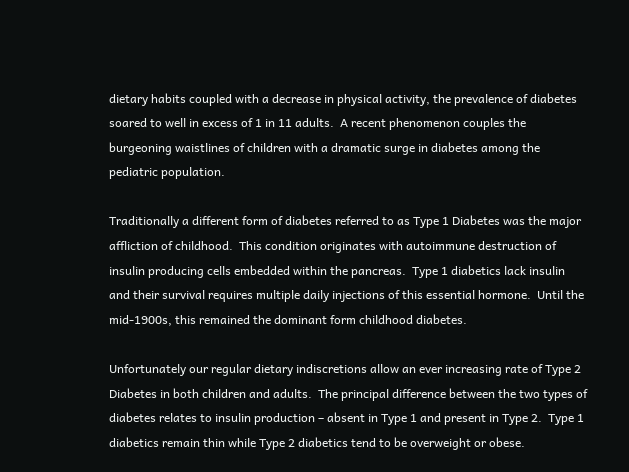dietary habits coupled with a decrease in physical activity, the prevalence of diabetes soared to well in excess of 1 in 11 adults.  A recent phenomenon couples the burgeoning waistlines of children with a dramatic surge in diabetes among the pediatric population.

Traditionally a different form of diabetes referred to as Type 1 Diabetes was the major affliction of childhood.  This condition originates with autoimmune destruction of insulin producing cells embedded within the pancreas.  Type 1 diabetics lack insulin and their survival requires multiple daily injections of this essential hormone.  Until the mid-1900s, this remained the dominant form childhood diabetes.

Unfortunately our regular dietary indiscretions allow an ever increasing rate of Type 2 Diabetes in both children and adults.  The principal difference between the two types of diabetes relates to insulin production – absent in Type 1 and present in Type 2.  Type 1 diabetics remain thin while Type 2 diabetics tend to be overweight or obese.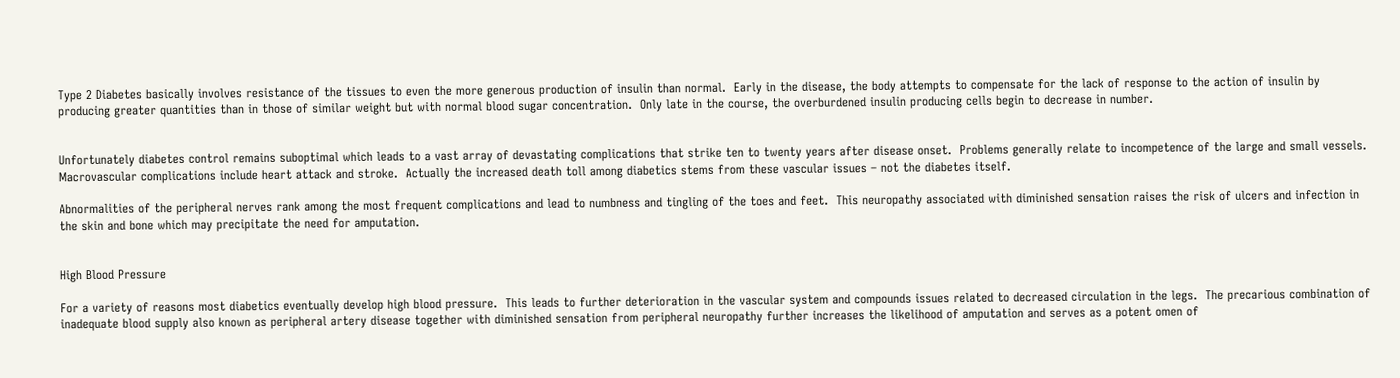Type 2 Diabetes basically involves resistance of the tissues to even the more generous production of insulin than normal.  Early in the disease, the body attempts to compensate for the lack of response to the action of insulin by producing greater quantities than in those of similar weight but with normal blood sugar concentration.  Only late in the course, the overburdened insulin producing cells begin to decrease in number.


Unfortunately diabetes control remains suboptimal which leads to a vast array of devastating complications that strike ten to twenty years after disease onset.  Problems generally relate to incompetence of the large and small vessels.  Macrovascular complications include heart attack and stroke.  Actually the increased death toll among diabetics stems from these vascular issues – not the diabetes itself.

Abnormalities of the peripheral nerves rank among the most frequent complications and lead to numbness and tingling of the toes and feet.  This neuropathy associated with diminished sensation raises the risk of ulcers and infection in the skin and bone which may precipitate the need for amputation.


High Blood Pressure

For a variety of reasons most diabetics eventually develop high blood pressure.  This leads to further deterioration in the vascular system and compounds issues related to decreased circulation in the legs.  The precarious combination of inadequate blood supply also known as peripheral artery disease together with diminished sensation from peripheral neuropathy further increases the likelihood of amputation and serves as a potent omen of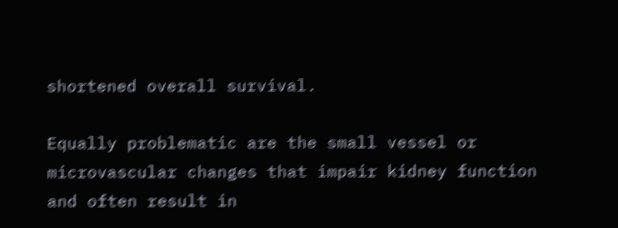shortened overall survival.

Equally problematic are the small vessel or microvascular changes that impair kidney function and often result in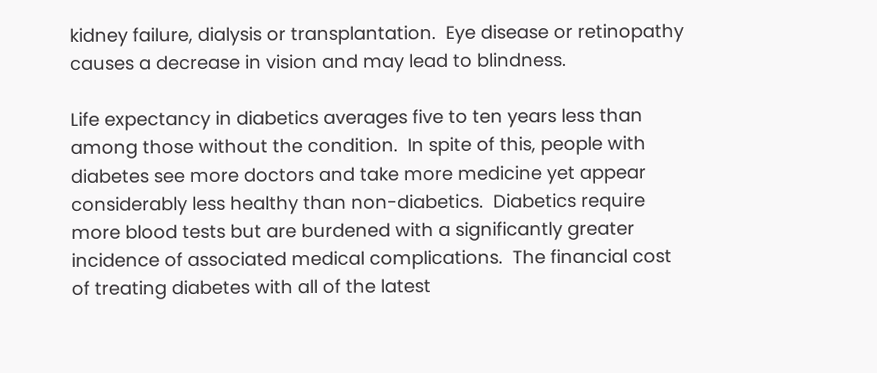kidney failure, dialysis or transplantation.  Eye disease or retinopathy causes a decrease in vision and may lead to blindness.

Life expectancy in diabetics averages five to ten years less than among those without the condition.  In spite of this, people with diabetes see more doctors and take more medicine yet appear considerably less healthy than non-diabetics.  Diabetics require more blood tests but are burdened with a significantly greater incidence of associated medical complications.  The financial cost of treating diabetes with all of the latest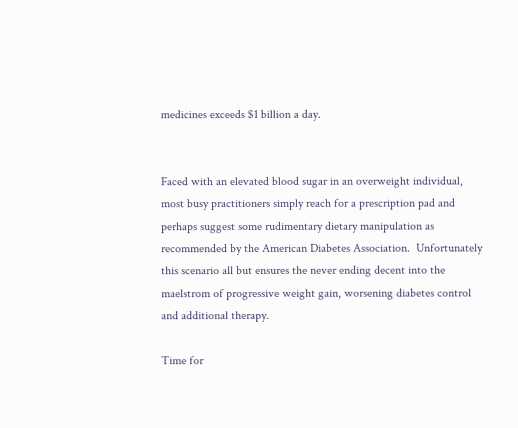medicines exceeds $1 billion a day.


Faced with an elevated blood sugar in an overweight individual, most busy practitioners simply reach for a prescription pad and perhaps suggest some rudimentary dietary manipulation as recommended by the American Diabetes Association.  Unfortunately this scenario all but ensures the never ending decent into the maelstrom of progressive weight gain, worsening diabetes control and additional therapy.

Time for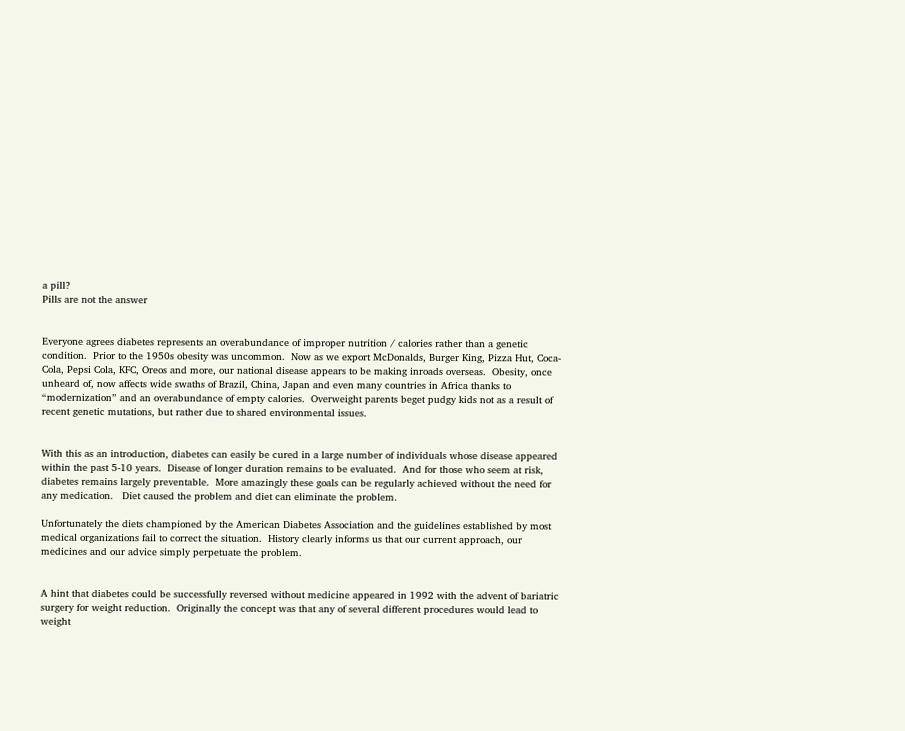a pill?
Pills are not the answer


Everyone agrees diabetes represents an overabundance of improper nutrition / calories rather than a genetic condition.  Prior to the 1950s obesity was uncommon.  Now as we export McDonalds, Burger King, Pizza Hut, Coca-Cola, Pepsi Cola, KFC, Oreos and more, our national disease appears to be making inroads overseas.  Obesity, once unheard of, now affects wide swaths of Brazil, China, Japan and even many countries in Africa thanks to “modernization” and an overabundance of empty calories.  Overweight parents beget pudgy kids not as a result of recent genetic mutations, but rather due to shared environmental issues.


With this as an introduction, diabetes can easily be cured in a large number of individuals whose disease appeared within the past 5-10 years.  Disease of longer duration remains to be evaluated.  And for those who seem at risk, diabetes remains largely preventable.  More amazingly these goals can be regularly achieved without the need for any medication.   Diet caused the problem and diet can eliminate the problem.

Unfortunately the diets championed by the American Diabetes Association and the guidelines established by most medical organizations fail to correct the situation.  History clearly informs us that our current approach, our medicines and our advice simply perpetuate the problem.


A hint that diabetes could be successfully reversed without medicine appeared in 1992 with the advent of bariatric surgery for weight reduction.  Originally the concept was that any of several different procedures would lead to weight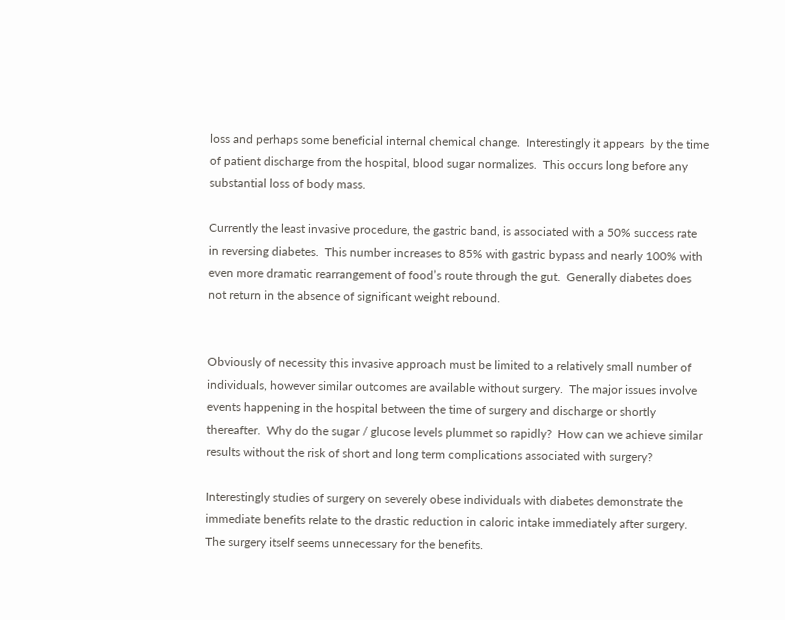loss and perhaps some beneficial internal chemical change.  Interestingly it appears  by the time of patient discharge from the hospital, blood sugar normalizes.  This occurs long before any substantial loss of body mass.

Currently the least invasive procedure, the gastric band, is associated with a 50% success rate in reversing diabetes.  This number increases to 85% with gastric bypass and nearly 100% with even more dramatic rearrangement of food’s route through the gut.  Generally diabetes does not return in the absence of significant weight rebound.


Obviously of necessity this invasive approach must be limited to a relatively small number of individuals, however similar outcomes are available without surgery.  The major issues involve events happening in the hospital between the time of surgery and discharge or shortly thereafter.  Why do the sugar / glucose levels plummet so rapidly?  How can we achieve similar results without the risk of short and long term complications associated with surgery?

Interestingly studies of surgery on severely obese individuals with diabetes demonstrate the immediate benefits relate to the drastic reduction in caloric intake immediately after surgery.  The surgery itself seems unnecessary for the benefits.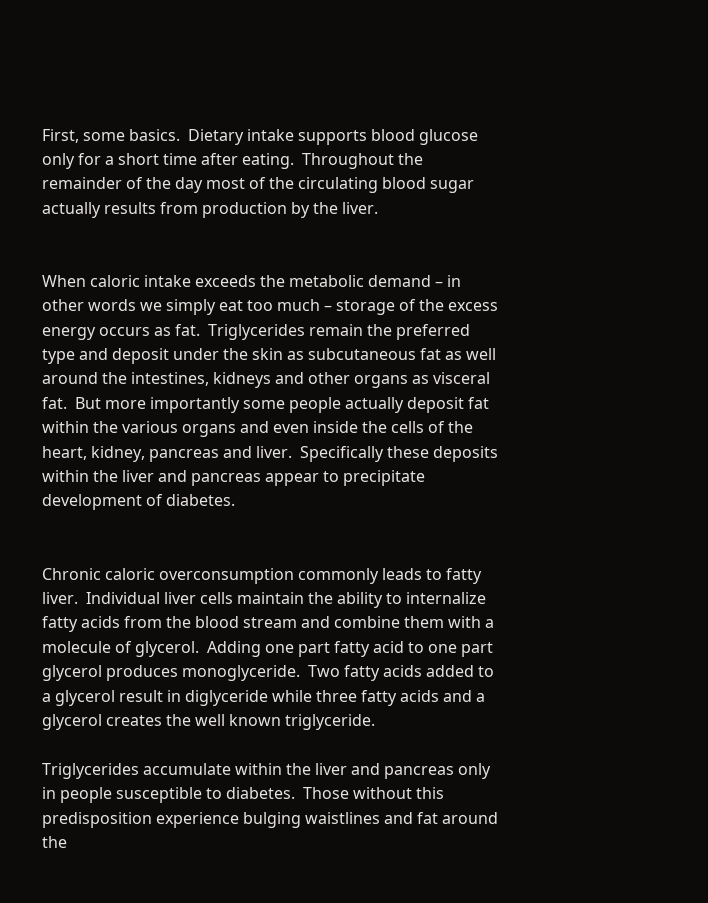First, some basics.  Dietary intake supports blood glucose only for a short time after eating.  Throughout the remainder of the day most of the circulating blood sugar actually results from production by the liver.


When caloric intake exceeds the metabolic demand – in other words we simply eat too much – storage of the excess energy occurs as fat.  Triglycerides remain the preferred type and deposit under the skin as subcutaneous fat as well around the intestines, kidneys and other organs as visceral fat.  But more importantly some people actually deposit fat within the various organs and even inside the cells of the heart, kidney, pancreas and liver.  Specifically these deposits within the liver and pancreas appear to precipitate development of diabetes.


Chronic caloric overconsumption commonly leads to fatty liver.  Individual liver cells maintain the ability to internalize fatty acids from the blood stream and combine them with a molecule of glycerol.  Adding one part fatty acid to one part glycerol produces monoglyceride.  Two fatty acids added to a glycerol result in diglyceride while three fatty acids and a glycerol creates the well known triglyceride.

Triglycerides accumulate within the liver and pancreas only in people susceptible to diabetes.  Those without this predisposition experience bulging waistlines and fat around the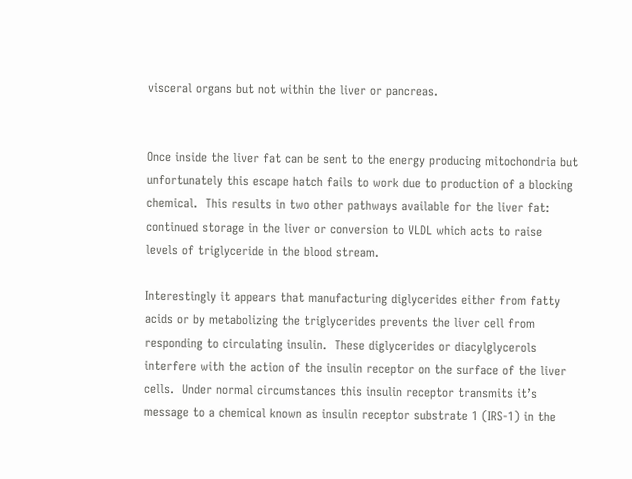visceral organs but not within the liver or pancreas.


Once inside the liver fat can be sent to the energy producing mitochondria but unfortunately this escape hatch fails to work due to production of a blocking chemical.  This results in two other pathways available for the liver fat: continued storage in the liver or conversion to VLDL which acts to raise levels of triglyceride in the blood stream.

Interestingly it appears that manufacturing diglycerides either from fatty acids or by metabolizing the triglycerides prevents the liver cell from responding to circulating insulin.  These diglycerides or diacylglycerols interfere with the action of the insulin receptor on the surface of the liver cells.  Under normal circumstances this insulin receptor transmits it’s message to a chemical known as insulin receptor substrate 1 (IRS-1) in the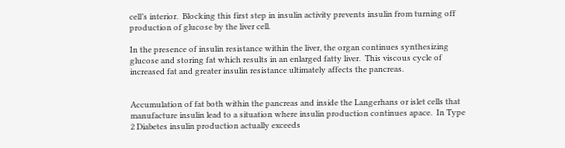cell’s interior.  Blocking this first step in insulin activity prevents insulin from turning off production of glucose by the liver cell.

In the presence of insulin resistance within the liver, the organ continues synthesizing glucose and storing fat which results in an enlarged fatty liver.  This viscous cycle of increased fat and greater insulin resistance ultimately affects the pancreas.


Accumulation of fat both within the pancreas and inside the Langerhans or islet cells that manufacture insulin lead to a situation where insulin production continues apace.  In Type 2 Diabetes insulin production actually exceeds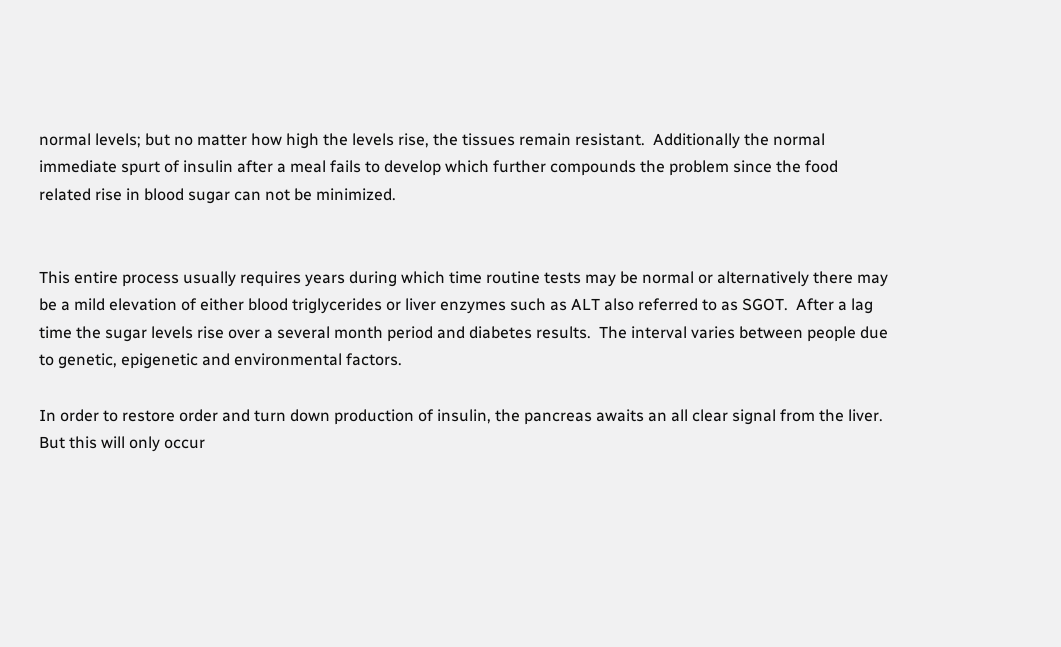normal levels; but no matter how high the levels rise, the tissues remain resistant.  Additionally the normal immediate spurt of insulin after a meal fails to develop which further compounds the problem since the food related rise in blood sugar can not be minimized.


This entire process usually requires years during which time routine tests may be normal or alternatively there may be a mild elevation of either blood triglycerides or liver enzymes such as ALT also referred to as SGOT.  After a lag time the sugar levels rise over a several month period and diabetes results.  The interval varies between people due to genetic, epigenetic and environmental factors.

In order to restore order and turn down production of insulin, the pancreas awaits an all clear signal from the liver.  But this will only occur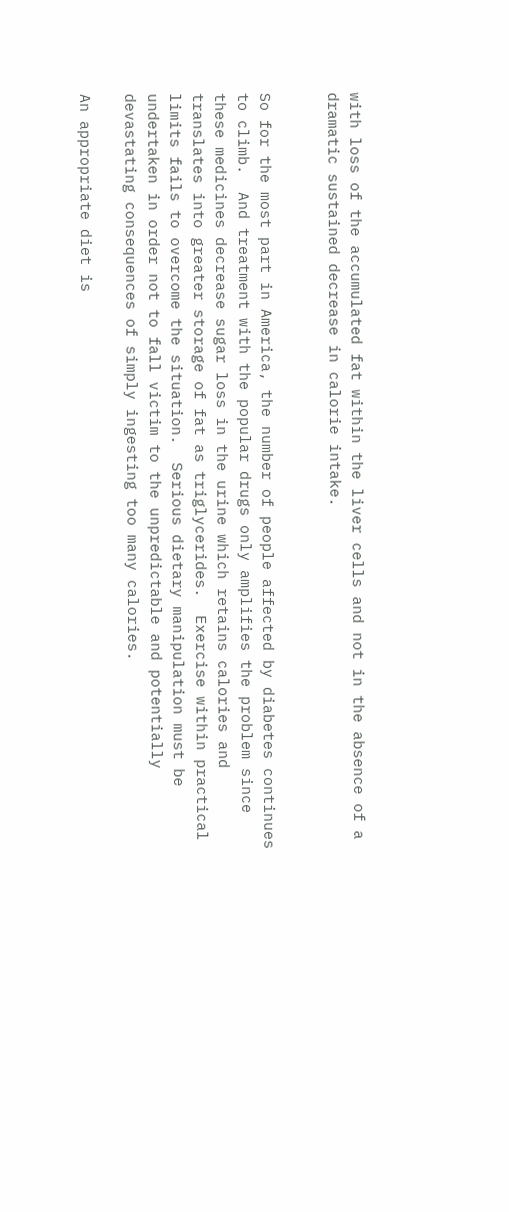with loss of the accumulated fat within the liver cells and not in the absence of a dramatic sustained decrease in calorie intake.


So for the most part in America, the number of people affected by diabetes continues to climb.  And treatment with the popular drugs only amplifies the problem since these medicines decrease sugar loss in the urine which retains calories and translates into greater storage of fat as triglycerides.  Exercise within practical limits fails to overcome the situation.  Serious dietary manipulation must be undertaken in order not to fall victim to the unpredictable and potentially devastating consequences of simply ingesting too many calories.

An appropriate diet is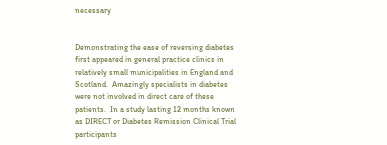necessary


Demonstrating the ease of reversing diabetes first appeared in general practice clinics in relatively small municipalities in England and Scotland.  Amazingly specialists in diabetes were not involved in direct care of these patients.  In a study lasting 12 months known as DIRECT or Diabetes Remission Clinical Trial participants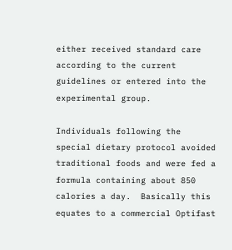either received standard care according to the current guidelines or entered into the experimental group.

Individuals following the special dietary protocol avoided traditional foods and were fed a formula containing about 850 calories a day.  Basically this equates to a commercial Optifast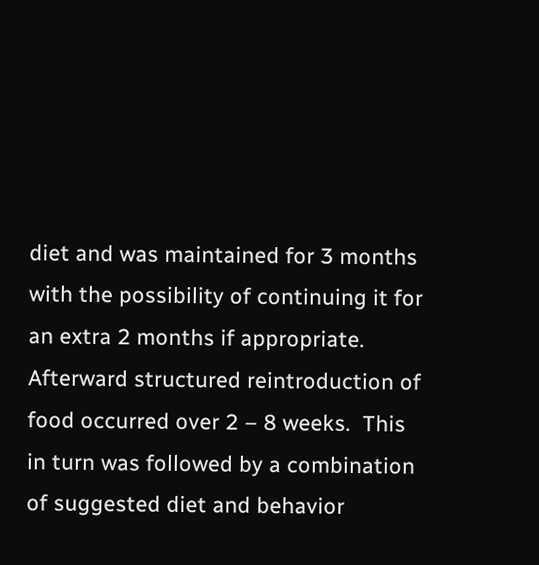diet and was maintained for 3 months with the possibility of continuing it for an extra 2 months if appropriate.  Afterward structured reintroduction of food occurred over 2 – 8 weeks.  This in turn was followed by a combination of suggested diet and behavior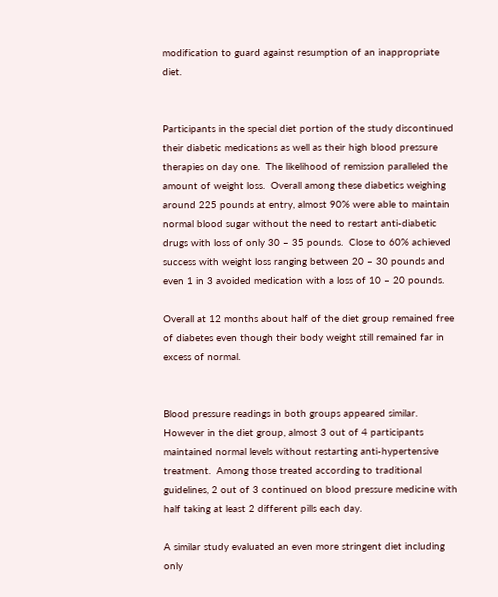modification to guard against resumption of an inappropriate diet.


Participants in the special diet portion of the study discontinued their diabetic medications as well as their high blood pressure therapies on day one.  The likelihood of remission paralleled the amount of weight loss.  Overall among these diabetics weighing around 225 pounds at entry, almost 90% were able to maintain normal blood sugar without the need to restart anti-diabetic drugs with loss of only 30 – 35 pounds.  Close to 60% achieved success with weight loss ranging between 20 – 30 pounds and even 1 in 3 avoided medication with a loss of 10 – 20 pounds.

Overall at 12 months about half of the diet group remained free of diabetes even though their body weight still remained far in excess of normal.


Blood pressure readings in both groups appeared similar.  However in the diet group, almost 3 out of 4 participants maintained normal levels without restarting anti-hypertensive treatment.  Among those treated according to traditional guidelines, 2 out of 3 continued on blood pressure medicine with half taking at least 2 different pills each day.

A similar study evaluated an even more stringent diet including only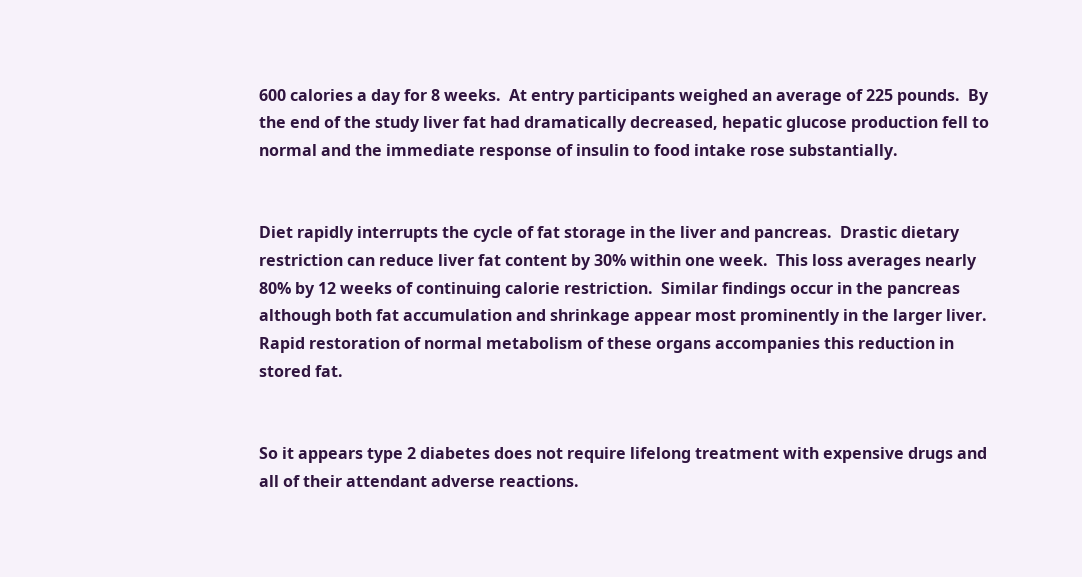600 calories a day for 8 weeks.  At entry participants weighed an average of 225 pounds.  By the end of the study liver fat had dramatically decreased, hepatic glucose production fell to normal and the immediate response of insulin to food intake rose substantially.


Diet rapidly interrupts the cycle of fat storage in the liver and pancreas.  Drastic dietary restriction can reduce liver fat content by 30% within one week.  This loss averages nearly 80% by 12 weeks of continuing calorie restriction.  Similar findings occur in the pancreas although both fat accumulation and shrinkage appear most prominently in the larger liver.  Rapid restoration of normal metabolism of these organs accompanies this reduction in stored fat.


So it appears type 2 diabetes does not require lifelong treatment with expensive drugs and all of their attendant adverse reactions.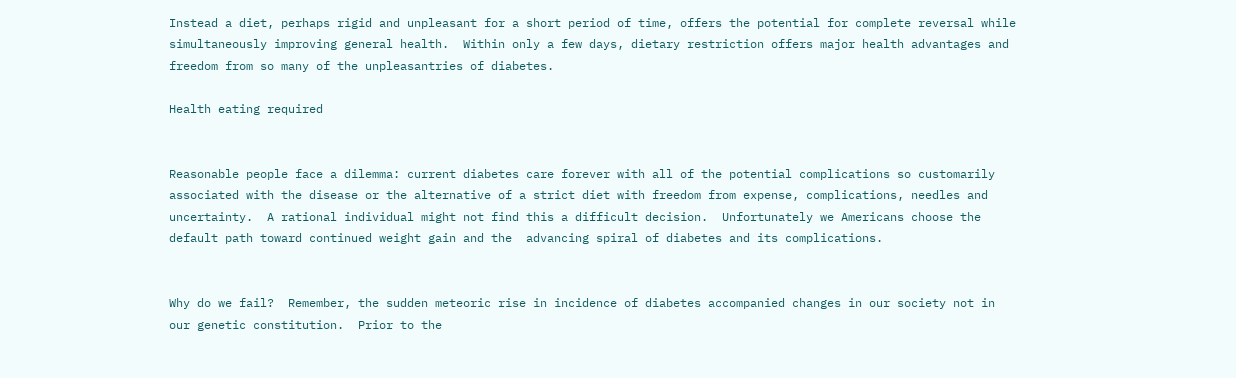Instead a diet, perhaps rigid and unpleasant for a short period of time, offers the potential for complete reversal while simultaneously improving general health.  Within only a few days, dietary restriction offers major health advantages and freedom from so many of the unpleasantries of diabetes.

Health eating required


Reasonable people face a dilemma: current diabetes care forever with all of the potential complications so customarily associated with the disease or the alternative of a strict diet with freedom from expense, complications, needles and uncertainty.  A rational individual might not find this a difficult decision.  Unfortunately we Americans choose the default path toward continued weight gain and the  advancing spiral of diabetes and its complications.


Why do we fail?  Remember, the sudden meteoric rise in incidence of diabetes accompanied changes in our society not in our genetic constitution.  Prior to the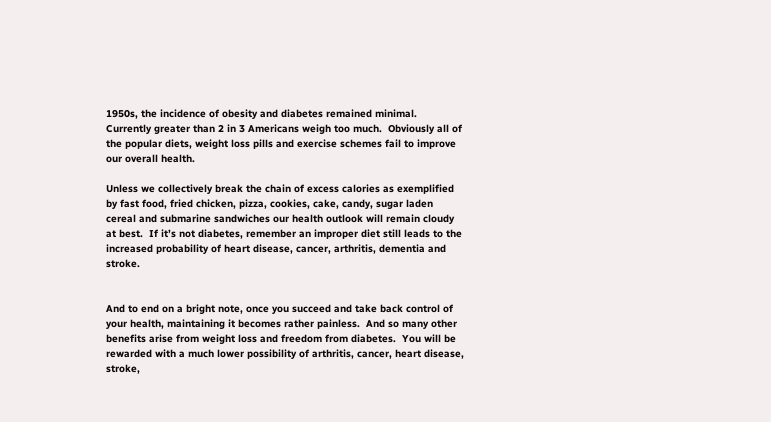1950s, the incidence of obesity and diabetes remained minimal.  Currently greater than 2 in 3 Americans weigh too much.  Obviously all of the popular diets, weight loss pills and exercise schemes fail to improve our overall health.

Unless we collectively break the chain of excess calories as exemplified by fast food, fried chicken, pizza, cookies, cake, candy, sugar laden cereal and submarine sandwiches our health outlook will remain cloudy at best.  If it’s not diabetes, remember an improper diet still leads to the increased probability of heart disease, cancer, arthritis, dementia and stroke.


And to end on a bright note, once you succeed and take back control of your health, maintaining it becomes rather painless.  And so many other benefits arise from weight loss and freedom from diabetes.  You will be rewarded with a much lower possibility of arthritis, cancer, heart disease, stroke,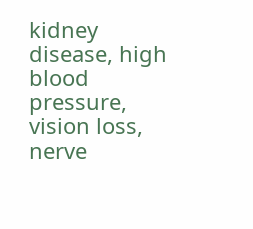kidney disease, high blood pressure, vision loss, nerve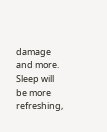damage and more.  Sleep will be more refreshing,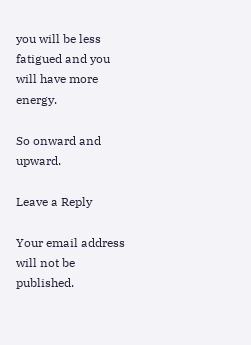you will be less fatigued and you will have more energy.

So onward and upward.

Leave a Reply

Your email address will not be published.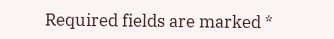Required fields are marked *